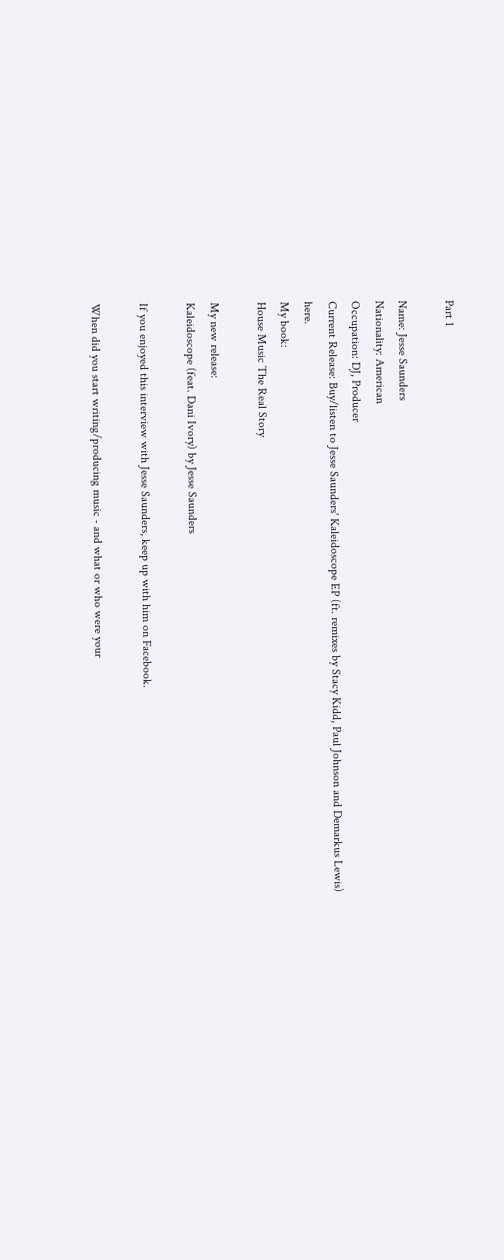Part 1

Name: Jesse Saunders
Nationality: American
Occupation: DJ, Producer
Current Release: Buy/listen to Jesse Saunders' Kaleidoscope EP (ft. remixes by Stacy Kidd, Paul Johnson and Demarkus Lewis) here.
My book:
House Music The Real Story

My new release:
Kaleidoscope (feat. Dani Ivory) by Jesse Saunders

If you enjoyed this interview with Jesse Saunders, keep up with him on Facebook.

When did you start writing/producing music - and what or who were your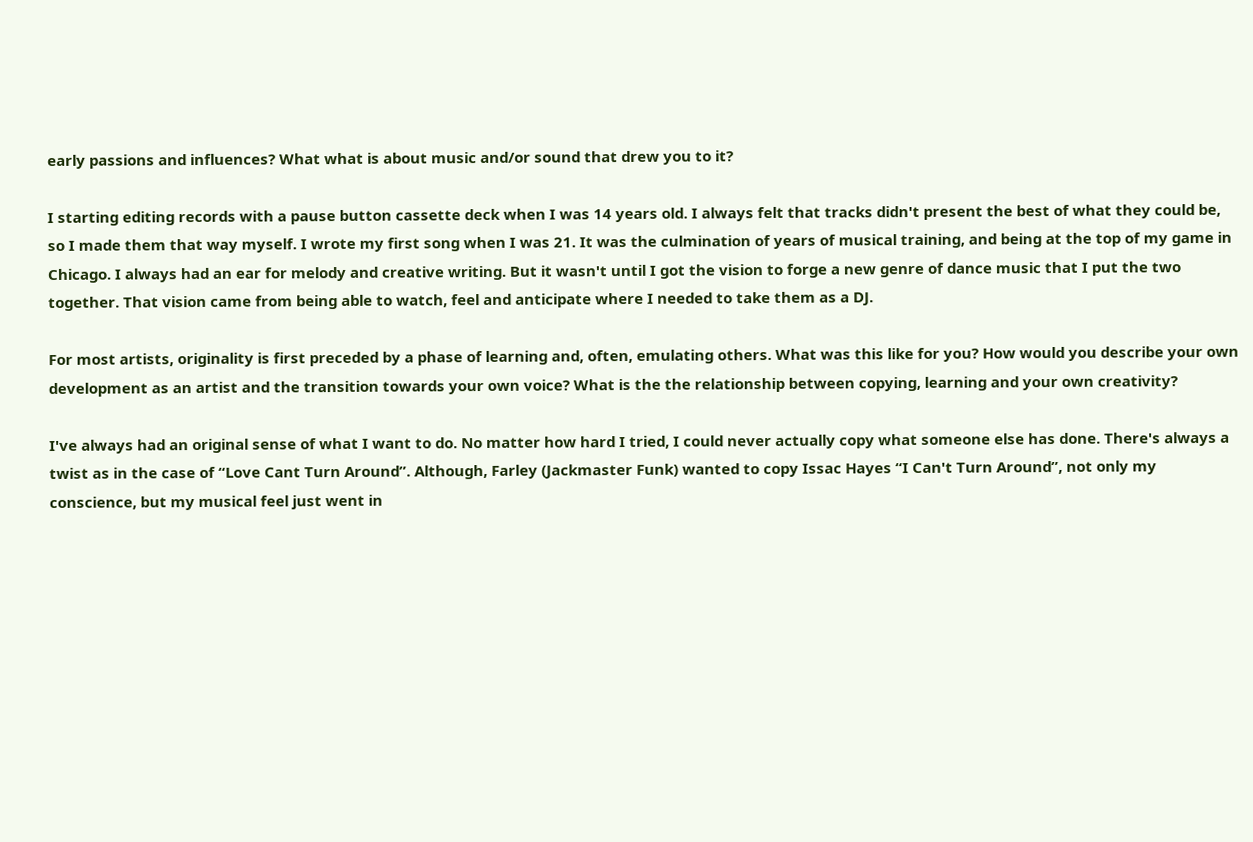early passions and influences? What what is about music and/or sound that drew you to it?

I starting editing records with a pause button cassette deck when I was 14 years old. I always felt that tracks didn't present the best of what they could be, so I made them that way myself. I wrote my first song when I was 21. It was the culmination of years of musical training, and being at the top of my game in Chicago. I always had an ear for melody and creative writing. But it wasn't until I got the vision to forge a new genre of dance music that I put the two together. That vision came from being able to watch, feel and anticipate where I needed to take them as a DJ.

For most artists, originality is first preceded by a phase of learning and, often, emulating others. What was this like for you? How would you describe your own development as an artist and the transition towards your own voice? What is the the relationship between copying, learning and your own creativity?

I've always had an original sense of what I want to do. No matter how hard I tried, I could never actually copy what someone else has done. There's always a twist as in the case of “Love Cant Turn Around”. Although, Farley (Jackmaster Funk) wanted to copy Issac Hayes “I Can't Turn Around”, not only my conscience, but my musical feel just went in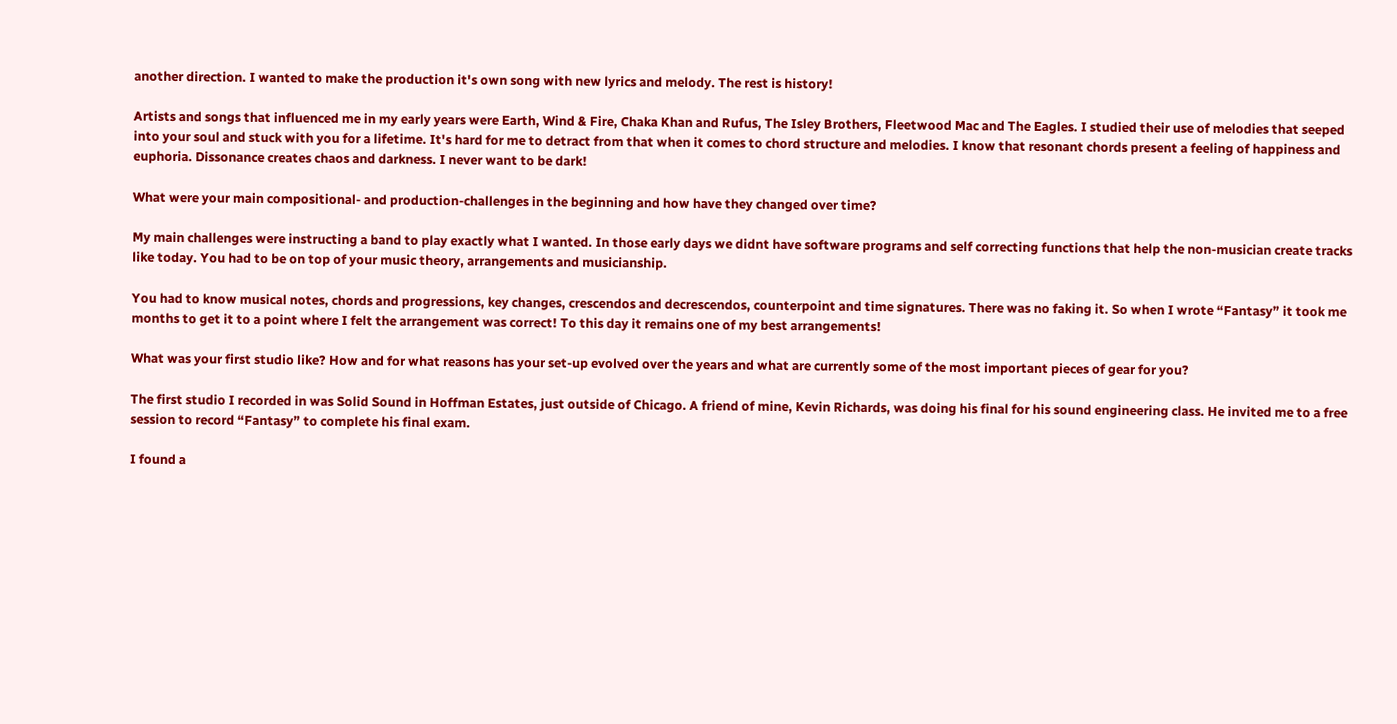another direction. I wanted to make the production it's own song with new lyrics and melody. The rest is history!

Artists and songs that influenced me in my early years were Earth, Wind & Fire, Chaka Khan and Rufus, The Isley Brothers, Fleetwood Mac and The Eagles. I studied their use of melodies that seeped into your soul and stuck with you for a lifetime. It's hard for me to detract from that when it comes to chord structure and melodies. I know that resonant chords present a feeling of happiness and euphoria. Dissonance creates chaos and darkness. I never want to be dark!

What were your main compositional- and production-challenges in the beginning and how have they changed over time?

My main challenges were instructing a band to play exactly what I wanted. In those early days we didnt have software programs and self correcting functions that help the non-musician create tracks like today. You had to be on top of your music theory, arrangements and musicianship.

You had to know musical notes, chords and progressions, key changes, crescendos and decrescendos, counterpoint and time signatures. There was no faking it. So when I wrote “Fantasy” it took me months to get it to a point where I felt the arrangement was correct! To this day it remains one of my best arrangements!

What was your first studio like? How and for what reasons has your set-up evolved over the years and what are currently some of the most important pieces of gear for you?

The first studio I recorded in was Solid Sound in Hoffman Estates, just outside of Chicago. A friend of mine, Kevin Richards, was doing his final for his sound engineering class. He invited me to a free session to record “Fantasy” to complete his final exam.

I found a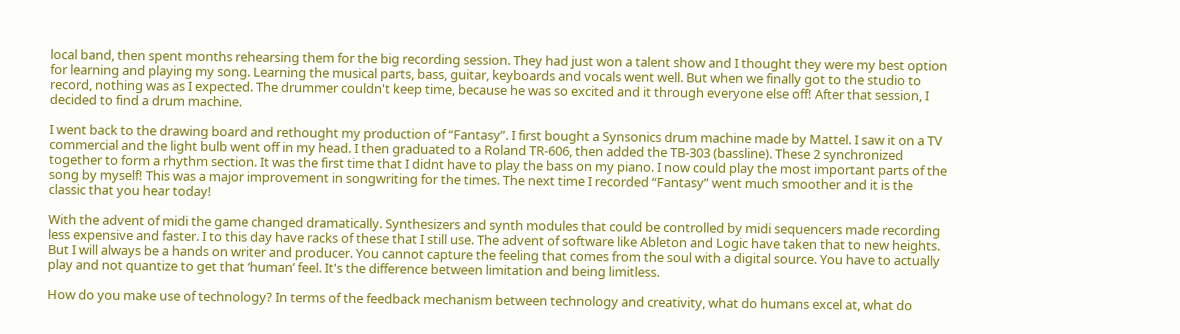local band, then spent months rehearsing them for the big recording session. They had just won a talent show and I thought they were my best option for learning and playing my song. Learning the musical parts, bass, guitar, keyboards and vocals went well. But when we finally got to the studio to record, nothing was as I expected. The drummer couldn't keep time, because he was so excited and it through everyone else off! After that session, I decided to find a drum machine.

I went back to the drawing board and rethought my production of “Fantasy”. I first bought a Synsonics drum machine made by Mattel. I saw it on a TV commercial and the light bulb went off in my head. I then graduated to a Roland TR-606, then added the TB-303 (bassline). These 2 synchronized together to form a rhythm section. It was the first time that I didnt have to play the bass on my piano. I now could play the most important parts of the song by myself! This was a major improvement in songwriting for the times. The next time I recorded “Fantasy” went much smoother and it is the classic that you hear today!

With the advent of midi the game changed dramatically. Synthesizers and synth modules that could be controlled by midi sequencers made recording less expensive and faster. I to this day have racks of these that I still use. The advent of software like Ableton and Logic have taken that to new heights. But I will always be a hands on writer and producer. You cannot capture the feeling that comes from the soul with a digital source. You have to actually play and not quantize to get that ‘human’ feel. It's the difference between limitation and being limitless.

How do you make use of technology? In terms of the feedback mechanism between technology and creativity, what do humans excel at, what do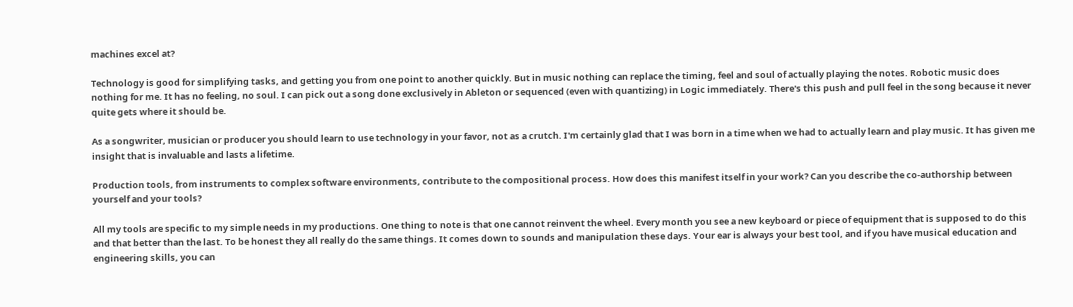machines excel at?

Technology is good for simplifying tasks, and getting you from one point to another quickly. But in music nothing can replace the timing, feel and soul of actually playing the notes. Robotic music does nothing for me. It has no feeling, no soul. I can pick out a song done exclusively in Ableton or sequenced (even with quantizing) in Logic immediately. There's this push and pull feel in the song because it never quite gets where it should be.

As a songwriter, musician or producer you should learn to use technology in your favor, not as a crutch. I'm certainly glad that I was born in a time when we had to actually learn and play music. It has given me insight that is invaluable and lasts a lifetime.

Production tools, from instruments to complex software environments, contribute to the compositional process. How does this manifest itself in your work? Can you describe the co-authorship between yourself and your tools?

All my tools are specific to my simple needs in my productions. One thing to note is that one cannot reinvent the wheel. Every month you see a new keyboard or piece of equipment that is supposed to do this and that better than the last. To be honest they all really do the same things. It comes down to sounds and manipulation these days. Your ear is always your best tool, and if you have musical education and engineering skills, you can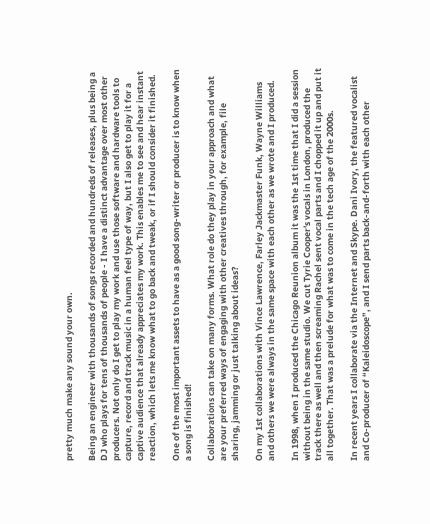pretty much make any sound your own.

Being an engineer with thousands of songs recorded and hundreds of releases, plus being a DJ who plays for tens of thousands of people - I have a distinct advantage over most other producers. Not only do I get to play my work and use those software and hardware tools to capture, record and track music in a human feel type of way, but I also get to play it for a captive audience that already appreciates my work. This enables me to see and hear instant reaction, which lets me know what to go back and tweak, or if I should consider it finished.

One of the most important assets to have as a good song-writer or producer is to know when a song is finished!

Collaborations can take on many forms. What role do they play in your approach and what are your preferred ways of engaging with other creatives through, for example, file sharing, jamming or just talking about ideas?

On my 1st collaborations with Vince Lawrence, Farley Jackmaster Funk, Wayne Williams and others we were always in the same space with each other as we wrote and I produced.

In 1998, when I produced the Chicago Reunion album it was the 1st time that I did a session without being in the same studio. We cut Tyrie Cooper's vocals in London, produced the track there as well and then screaming Rachel sent vocal parts and I chopped it up and put it all together. That was a prelude for what was to come in the tech age of the 2000s.

In recent years I collaborate via the Internet and Skype. Dani Ivory, the featured vocalist and Co-producer of “Kaleidoscope”, and I send parts back-and-forth with each other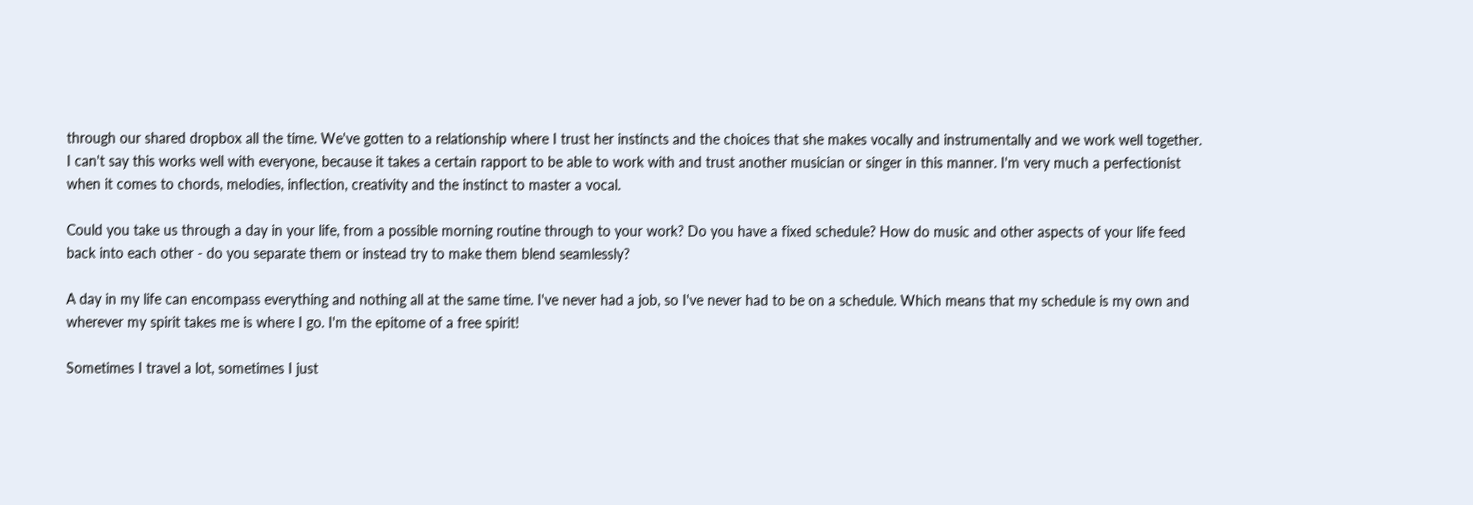through our shared dropbox all the time. We've gotten to a relationship where I trust her instincts and the choices that she makes vocally and instrumentally and we work well together. I can't say this works well with everyone, because it takes a certain rapport to be able to work with and trust another musician or singer in this manner. I'm very much a perfectionist when it comes to chords, melodies, inflection, creativity and the instinct to master a vocal.

Could you take us through a day in your life, from a possible morning routine through to your work? Do you have a fixed schedule? How do music and other aspects of your life feed back into each other - do you separate them or instead try to make them blend seamlessly?

A day in my life can encompass everything and nothing all at the same time. I've never had a job, so I've never had to be on a schedule. Which means that my schedule is my own and wherever my spirit takes me is where I go. I'm the epitome of a free spirit!

Sometimes I travel a lot, sometimes I just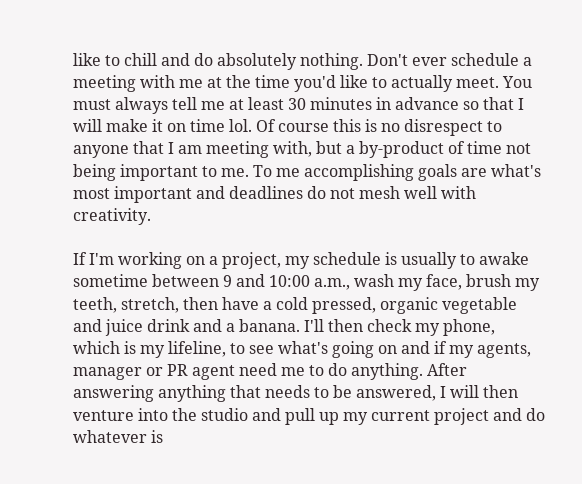like to chill and do absolutely nothing. Don't ever schedule a meeting with me at the time you'd like to actually meet. You must always tell me at least 30 minutes in advance so that I will make it on time lol. Of course this is no disrespect to anyone that I am meeting with, but a by-product of time not being important to me. To me accomplishing goals are what's most important and deadlines do not mesh well with creativity.

If I'm working on a project, my schedule is usually to awake sometime between 9 and 10:00 a.m., wash my face, brush my teeth, stretch, then have a cold pressed, organic vegetable and juice drink and a banana. I'll then check my phone, which is my lifeline, to see what's going on and if my agents, manager or PR agent need me to do anything. After answering anything that needs to be answered, I will then venture into the studio and pull up my current project and do whatever is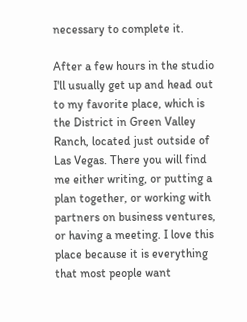necessary to complete it.

After a few hours in the studio I'll usually get up and head out to my favorite place, which is the District in Green Valley Ranch, located just outside of Las Vegas. There you will find me either writing, or putting a plan together, or working with partners on business ventures, or having a meeting. I love this place because it is everything that most people want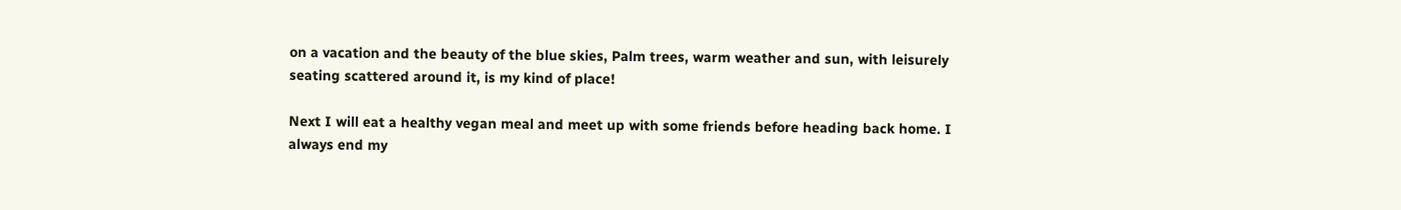on a vacation and the beauty of the blue skies, Palm trees, warm weather and sun, with leisurely seating scattered around it, is my kind of place!

Next I will eat a healthy vegan meal and meet up with some friends before heading back home. I always end my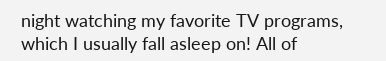night watching my favorite TV programs, which I usually fall asleep on! All of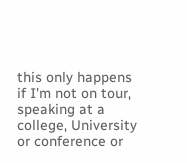this only happens if I'm not on tour, speaking at a college, University or conference or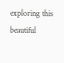exploring this beautiful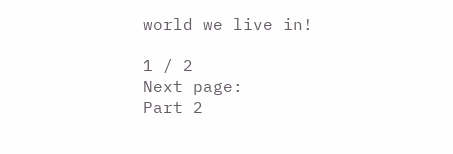world we live in!

1 / 2
Next page:
Part 2